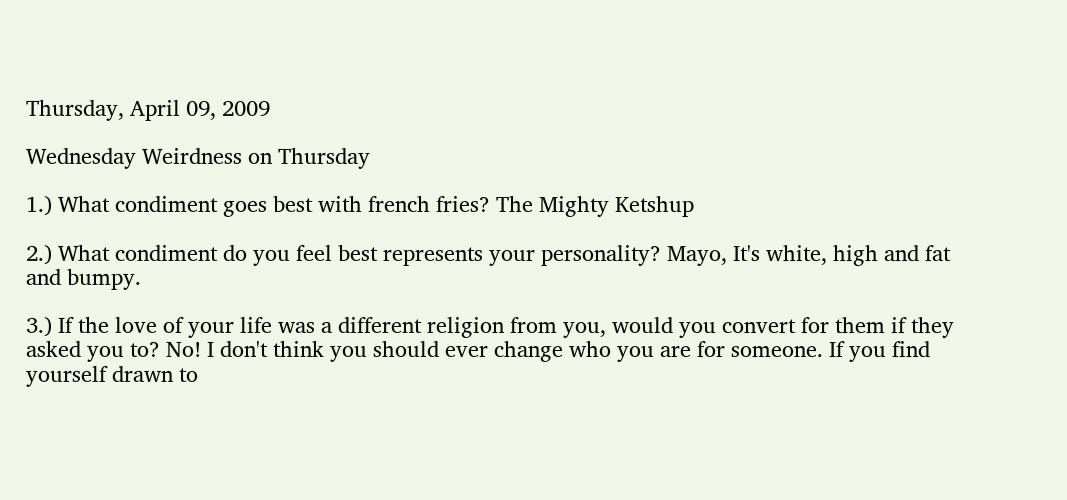Thursday, April 09, 2009

Wednesday Weirdness on Thursday

1.) What condiment goes best with french fries? The Mighty Ketshup

2.) What condiment do you feel best represents your personality? Mayo, It's white, high and fat and bumpy.

3.) If the love of your life was a different religion from you, would you convert for them if they asked you to? No! I don't think you should ever change who you are for someone. If you find yourself drawn to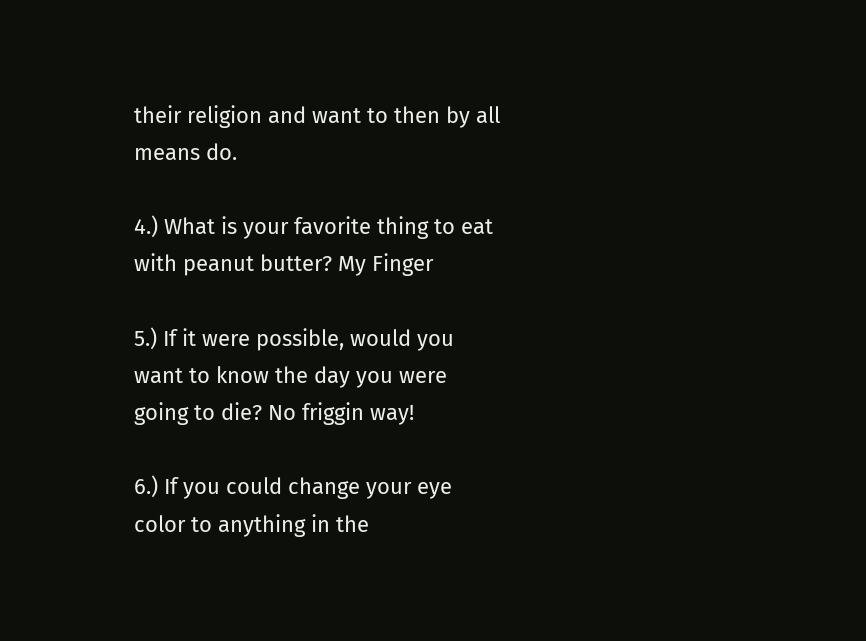their religion and want to then by all means do.

4.) What is your favorite thing to eat with peanut butter? My Finger

5.) If it were possible, would you want to know the day you were going to die? No friggin way!

6.) If you could change your eye color to anything in the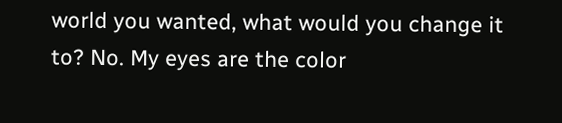world you wanted, what would you change it to? No. My eyes are the color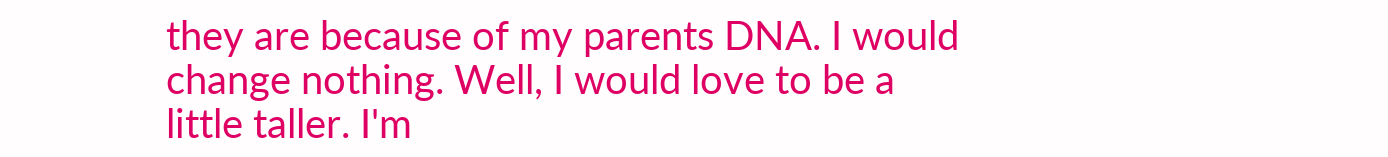they are because of my parents DNA. I would change nothing. Well, I would love to be a little taller. I'm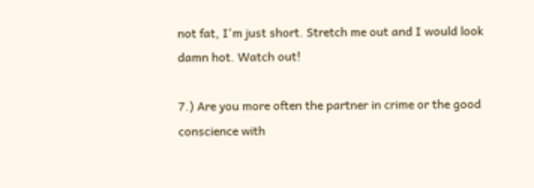not fat, I'm just short. Stretch me out and I would look damn hot. Watch out!

7.) Are you more often the partner in crime or the good conscience with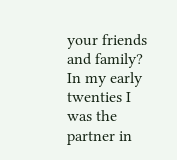your friends and family? In my early twenties I was the partner in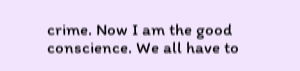crime. Now I am the good conscience. We all have to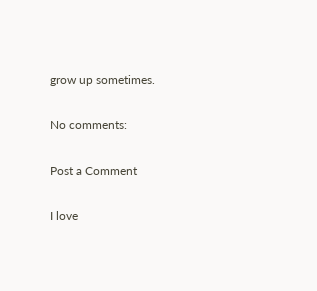grow up sometimes.

No comments:

Post a Comment

I love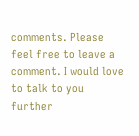comments. Please feel free to leave a comment. I would love to talk to you further